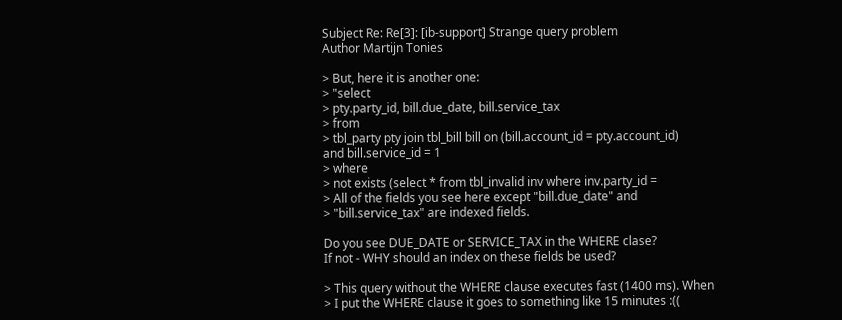Subject Re: Re[3]: [ib-support] Strange query problem
Author Martijn Tonies

> But, here it is another one:
> "select
> pty.party_id, bill.due_date, bill.service_tax
> from
> tbl_party pty join tbl_bill bill on (bill.account_id = pty.account_id)
and bill.service_id = 1
> where
> not exists (select * from tbl_invalid inv where inv.party_id =
> All of the fields you see here except "bill.due_date" and
> "bill.service_tax" are indexed fields.

Do you see DUE_DATE or SERVICE_TAX in the WHERE clase?
If not - WHY should an index on these fields be used?

> This query without the WHERE clause executes fast (1400 ms). When
> I put the WHERE clause it goes to something like 15 minutes :((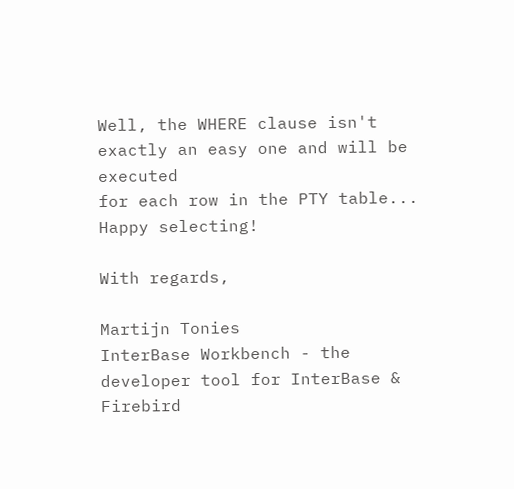Well, the WHERE clause isn't exactly an easy one and will be executed
for each row in the PTY table... Happy selecting!

With regards,

Martijn Tonies
InterBase Workbench - the developer tool for InterBase & Firebird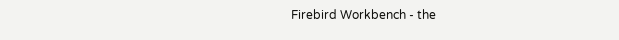Firebird Workbench - the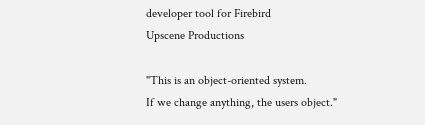developer tool for Firebird
Upscene Productions

"This is an object-oriented system.
If we change anything, the users object."